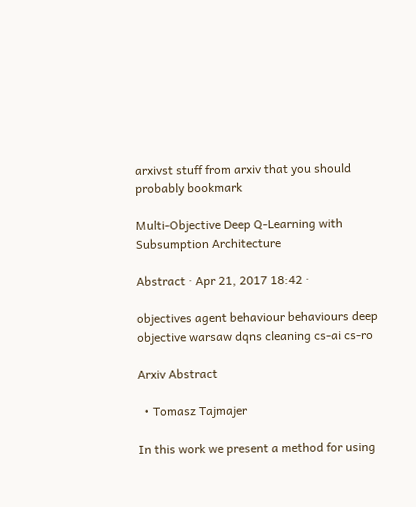arxivst stuff from arxiv that you should probably bookmark

Multi-Objective Deep Q-Learning with Subsumption Architecture

Abstract · Apr 21, 2017 18:42 ·

objectives agent behaviour behaviours deep objective warsaw dqns cleaning cs-ai cs-ro

Arxiv Abstract

  • Tomasz Tajmajer

In this work we present a method for using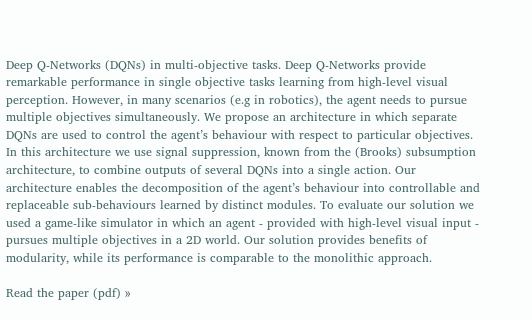Deep Q-Networks (DQNs) in multi-objective tasks. Deep Q-Networks provide remarkable performance in single objective tasks learning from high-level visual perception. However, in many scenarios (e.g in robotics), the agent needs to pursue multiple objectives simultaneously. We propose an architecture in which separate DQNs are used to control the agent’s behaviour with respect to particular objectives. In this architecture we use signal suppression, known from the (Brooks) subsumption architecture, to combine outputs of several DQNs into a single action. Our architecture enables the decomposition of the agent’s behaviour into controllable and replaceable sub-behaviours learned by distinct modules. To evaluate our solution we used a game-like simulator in which an agent - provided with high-level visual input - pursues multiple objectives in a 2D world. Our solution provides benefits of modularity, while its performance is comparable to the monolithic approach.

Read the paper (pdf) »